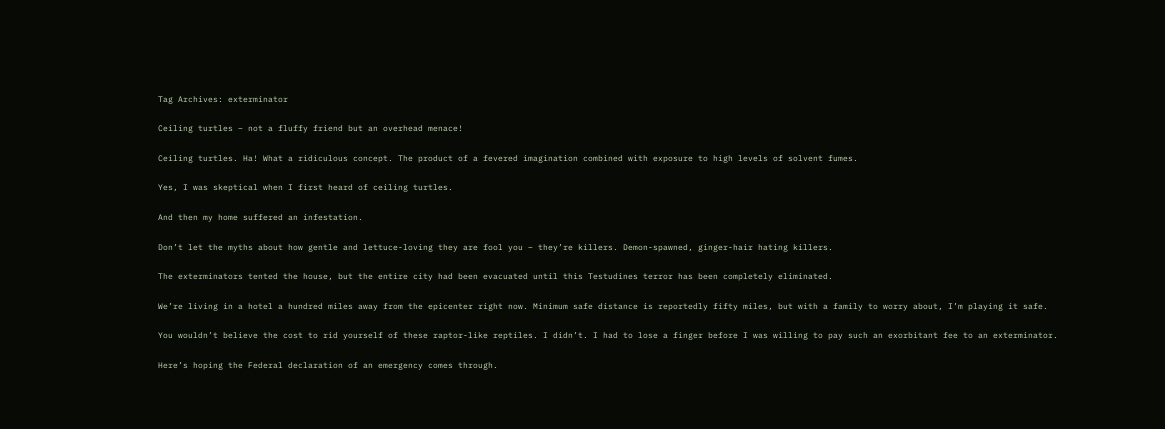Tag Archives: exterminator

Ceiling turtles – not a fluffy friend but an overhead menace!

Ceiling turtles. Ha! What a ridiculous concept. The product of a fevered imagination combined with exposure to high levels of solvent fumes.

Yes, I was skeptical when I first heard of ceiling turtles.

And then my home suffered an infestation.

Don’t let the myths about how gentle and lettuce-loving they are fool you – they’re killers. Demon-spawned, ginger-hair hating killers.

The exterminators tented the house, but the entire city had been evacuated until this Testudines terror has been completely eliminated.

We’re living in a hotel a hundred miles away from the epicenter right now. Minimum safe distance is reportedly fifty miles, but with a family to worry about, I’m playing it safe.

You wouldn’t believe the cost to rid yourself of these raptor-like reptiles. I didn’t. I had to lose a finger before I was willing to pay such an exorbitant fee to an exterminator.

Here’s hoping the Federal declaration of an emergency comes through.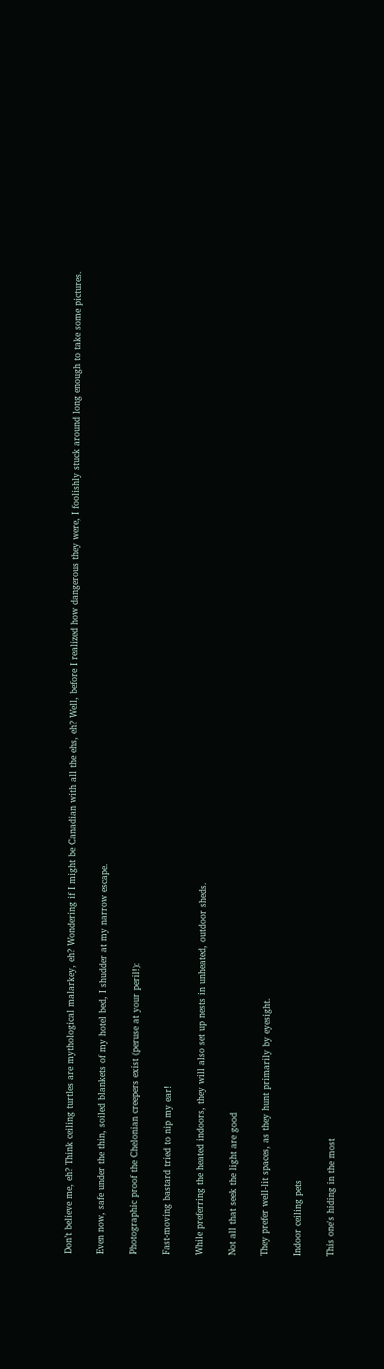Don’t believe me, eh? Think ceiling turtles are mythological malarkey, eh? Wondering if I might be Canadian with all the ehs, eh? Well, before I realized how dangerous they were, I foolishly stuck around long enough to take some pictures.

Even now, safe under the thin, soiled blankets of my hotel bed, I shudder at my narrow escape.

Photographic proof the Chelonian creepers exist (peruse at your peril!):

Fast-moving bastard tried to nip my ear!

While preferring the heated indoors, they will also set up nests in unheated, outdoor sheds.

Not all that seek the light are good

They prefer well-lit spaces, as they hunt primarily by eyesight.

Indoor ceiling pets

This one's hiding in the most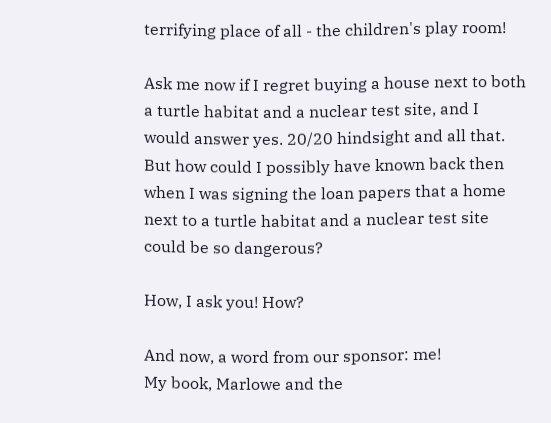terrifying place of all - the children's play room!

Ask me now if I regret buying a house next to both a turtle habitat and a nuclear test site, and I would answer yes. 20/20 hindsight and all that. But how could I possibly have known back then when I was signing the loan papers that a home next to a turtle habitat and a nuclear test site could be so dangerous?

How, I ask you! How?

And now, a word from our sponsor: me!
My book, Marlowe and the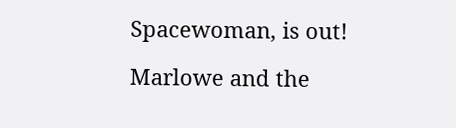Spacewoman, is out!

Marlowe and the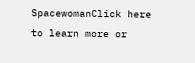SpacewomanClick here to learn more or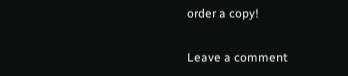order a copy!

Leave a comment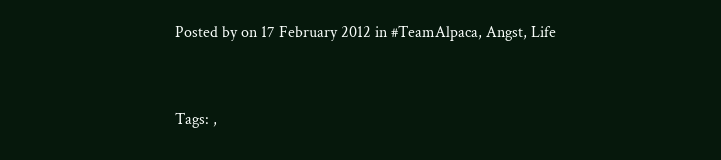Posted by on 17 February 2012 in #TeamAlpaca, Angst, Life


Tags: ,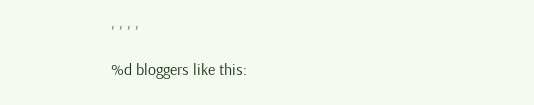, , , ,

%d bloggers like this: